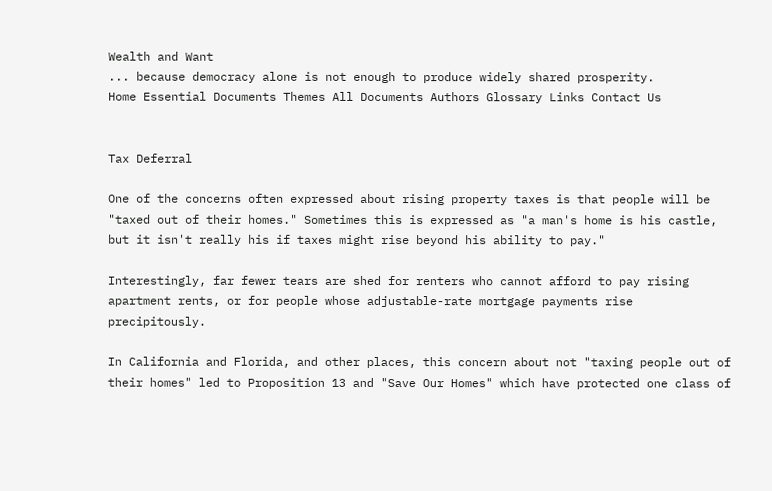Wealth and Want
... because democracy alone is not enough to produce widely shared prosperity.
Home Essential Documents Themes All Documents Authors Glossary Links Contact Us


Tax Deferral

One of the concerns often expressed about rising property taxes is that people will be "taxed out of their homes." Sometimes this is expressed as "a man's home is his castle, but it isn't really his if taxes might rise beyond his ability to pay."

Interestingly, far fewer tears are shed for renters who cannot afford to pay rising apartment rents, or for people whose adjustable-rate mortgage payments rise precipitously.

In California and Florida, and other places, this concern about not "taxing people out of their homes" led to Proposition 13 and "Save Our Homes" which have protected one class of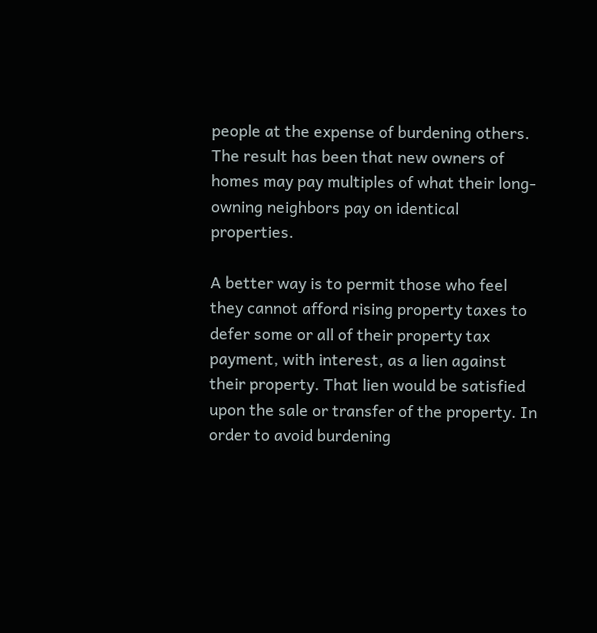people at the expense of burdening others. The result has been that new owners of homes may pay multiples of what their long-owning neighbors pay on identical properties.

A better way is to permit those who feel they cannot afford rising property taxes to defer some or all of their property tax payment, with interest, as a lien against their property. That lien would be satisfied upon the sale or transfer of the property. In order to avoid burdening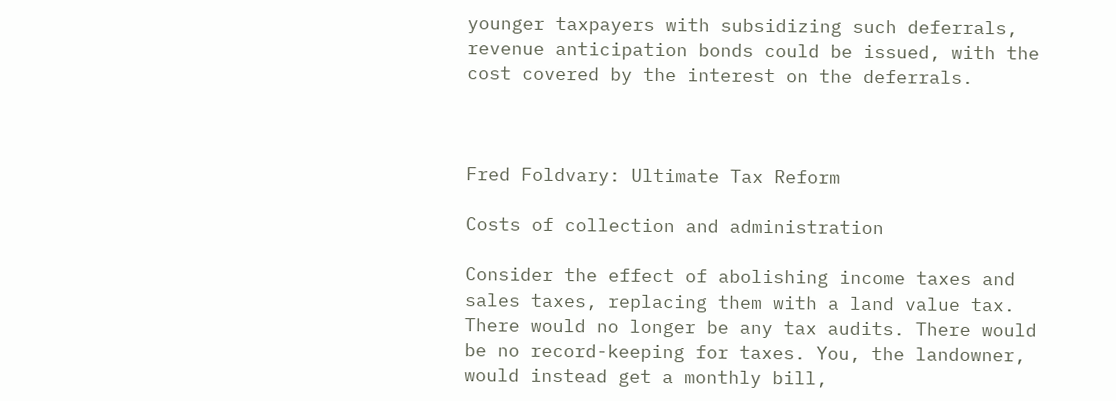younger taxpayers with subsidizing such deferrals, revenue anticipation bonds could be issued, with the cost covered by the interest on the deferrals.



Fred Foldvary: Ultimate Tax Reform

Costs of collection and administration

Consider the effect of abolishing income taxes and sales taxes, replacing them with a land value tax. There would no longer be any tax audits. There would be no record-keeping for taxes. You, the landowner, would instead get a monthly bill,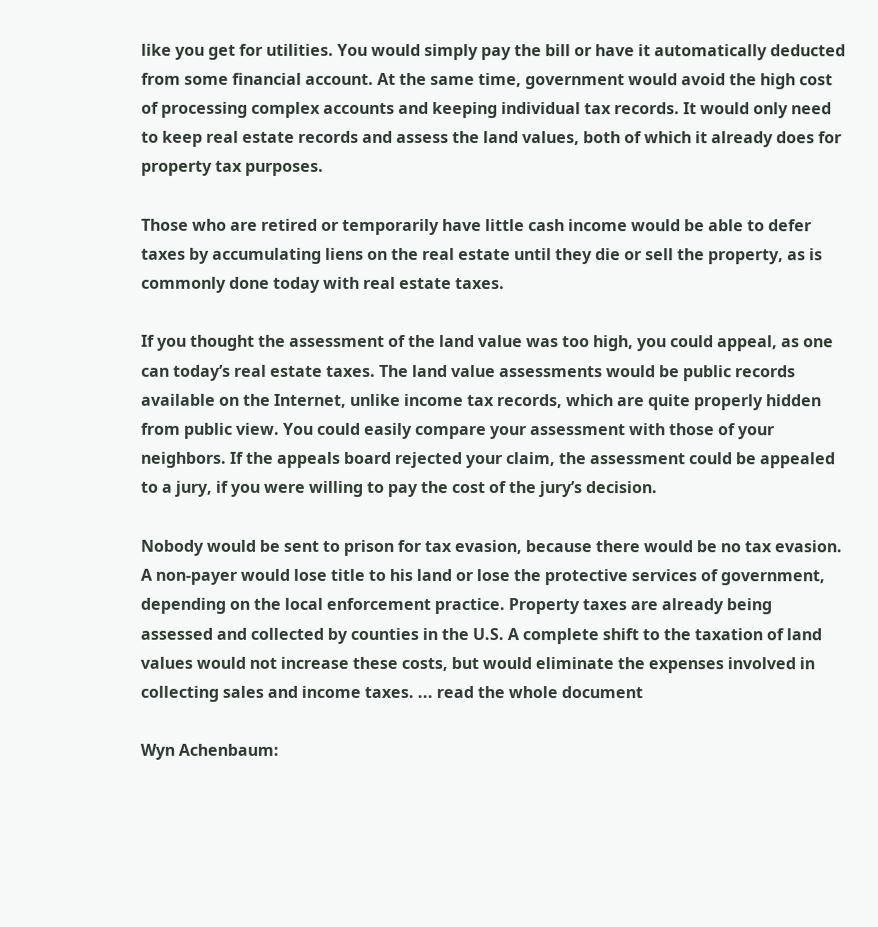like you get for utilities. You would simply pay the bill or have it automatically deducted from some financial account. At the same time, government would avoid the high cost of processing complex accounts and keeping individual tax records. It would only need to keep real estate records and assess the land values, both of which it already does for property tax purposes.

Those who are retired or temporarily have little cash income would be able to defer taxes by accumulating liens on the real estate until they die or sell the property, as is commonly done today with real estate taxes.

If you thought the assessment of the land value was too high, you could appeal, as one can today’s real estate taxes. The land value assessments would be public records available on the Internet, unlike income tax records, which are quite properly hidden from public view. You could easily compare your assessment with those of your neighbors. If the appeals board rejected your claim, the assessment could be appealed to a jury, if you were willing to pay the cost of the jury’s decision.

Nobody would be sent to prison for tax evasion, because there would be no tax evasion. A non-payer would lose title to his land or lose the protective services of government, depending on the local enforcement practice. Property taxes are already being assessed and collected by counties in the U.S. A complete shift to the taxation of land values would not increase these costs, but would eliminate the expenses involved in collecting sales and income taxes. ... read the whole document

Wyn Achenbaum: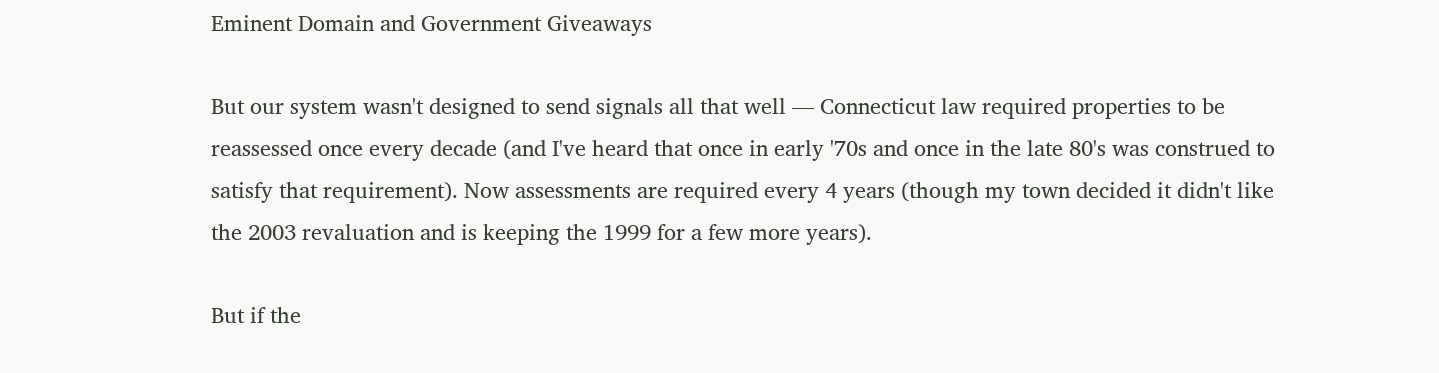Eminent Domain and Government Giveaways

But our system wasn't designed to send signals all that well — Connecticut law required properties to be reassessed once every decade (and I've heard that once in early '70s and once in the late 80's was construed to satisfy that requirement). Now assessments are required every 4 years (though my town decided it didn't like the 2003 revaluation and is keeping the 1999 for a few more years).

But if the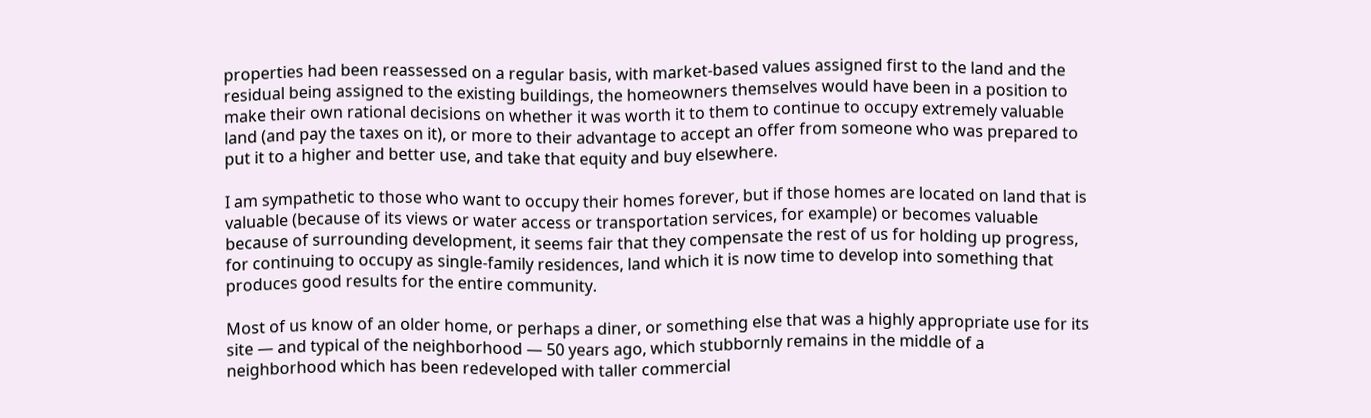properties had been reassessed on a regular basis, with market-based values assigned first to the land and the residual being assigned to the existing buildings, the homeowners themselves would have been in a position to make their own rational decisions on whether it was worth it to them to continue to occupy extremely valuable land (and pay the taxes on it), or more to their advantage to accept an offer from someone who was prepared to put it to a higher and better use, and take that equity and buy elsewhere.

I am sympathetic to those who want to occupy their homes forever, but if those homes are located on land that is valuable (because of its views or water access or transportation services, for example) or becomes valuable because of surrounding development, it seems fair that they compensate the rest of us for holding up progress, for continuing to occupy as single-family residences, land which it is now time to develop into something that produces good results for the entire community.

Most of us know of an older home, or perhaps a diner, or something else that was a highly appropriate use for its site — and typical of the neighborhood — 50 years ago, which stubbornly remains in the middle of a neighborhood which has been redeveloped with taller commercial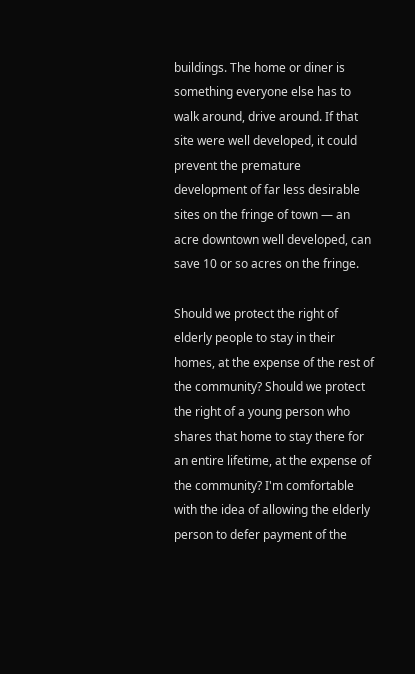buildings. The home or diner is something everyone else has to walk around, drive around. If that site were well developed, it could prevent the premature development of far less desirable sites on the fringe of town — an acre downtown well developed, can save 10 or so acres on the fringe.

Should we protect the right of elderly people to stay in their homes, at the expense of the rest of the community? Should we protect the right of a young person who shares that home to stay there for an entire lifetime, at the expense of the community? I'm comfortable with the idea of allowing the elderly person to defer payment of the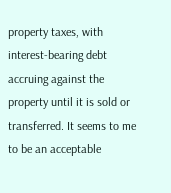property taxes, with interest-bearing debt accruing against the property until it is sold or transferred. It seems to me to be an acceptable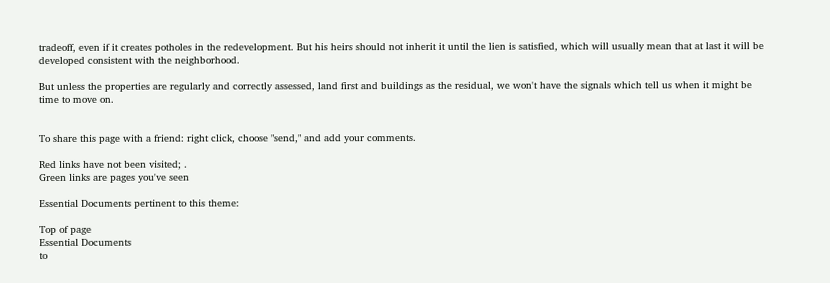tradeoff, even if it creates potholes in the redevelopment. But his heirs should not inherit it until the lien is satisfied, which will usually mean that at last it will be developed consistent with the neighborhood.

But unless the properties are regularly and correctly assessed, land first and buildings as the residual, we won't have the signals which tell us when it might be time to move on.


To share this page with a friend: right click, choose "send," and add your comments.

Red links have not been visited; .
Green links are pages you've seen

Essential Documents pertinent to this theme:

Top of page
Essential Documents
to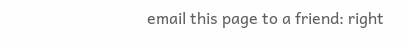email this page to a friend: right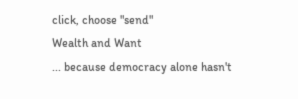click, choose "send"
Wealth and Want
... because democracy alone hasn't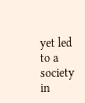yet led to a society in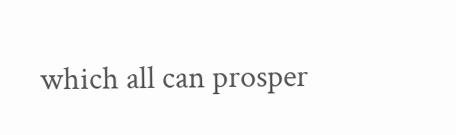which all can prosper